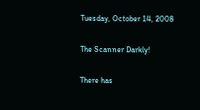Tuesday, October 14, 2008

The Scanner Darkly!

There has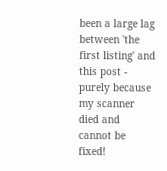been a large lag between 'the first listing' and this post - purely because my scanner died and cannot be fixed!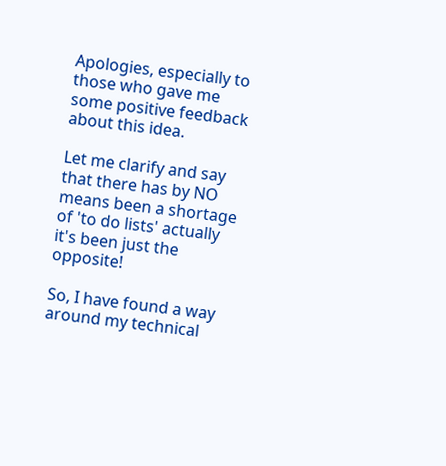Apologies, especially to those who gave me some positive feedback about this idea.

Let me clarify and say that there has by NO means been a shortage of 'to do lists' actually it's been just the opposite!

So, I have found a way around my technical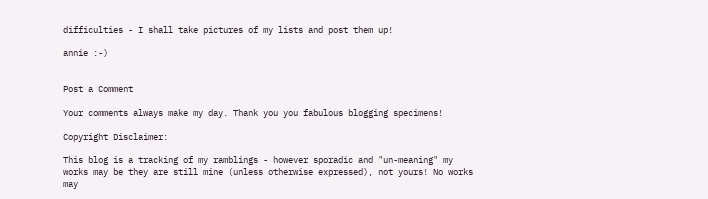difficulties - I shall take pictures of my lists and post them up!

annie :-)


Post a Comment

Your comments always make my day. Thank you you fabulous blogging specimens!

Copyright Disclaimer:

This blog is a tracking of my ramblings - however sporadic and "un-meaning" my works may be they are still mine (unless otherwise expressed), not yours! No works may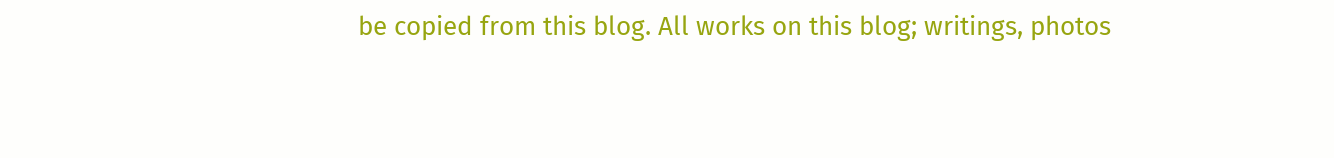be copied from this blog. All works on this blog; writings, photos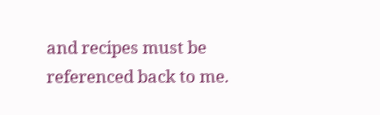and recipes must be referenced back to me.